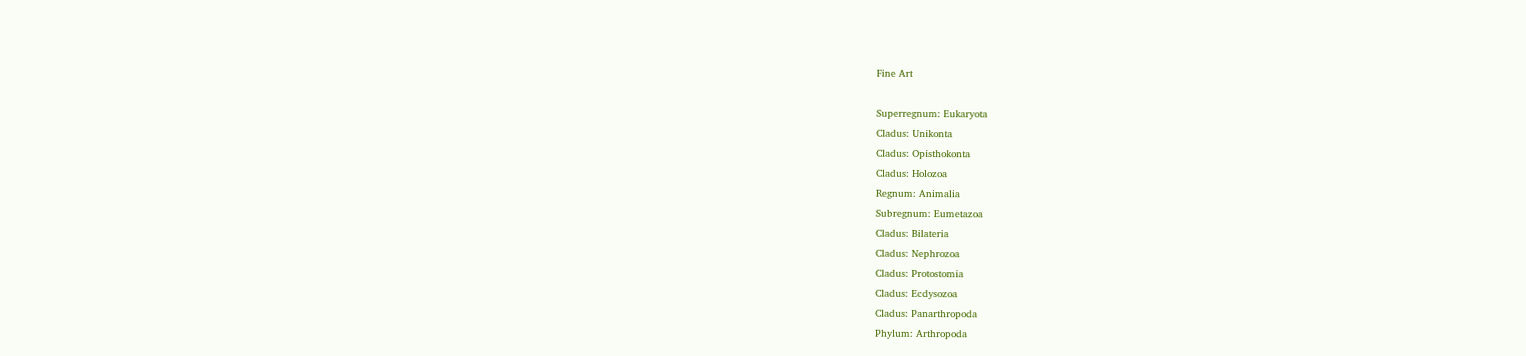Fine Art

Superregnum: Eukaryota
Cladus: Unikonta
Cladus: Opisthokonta
Cladus: Holozoa
Regnum: Animalia
Subregnum: Eumetazoa
Cladus: Bilateria
Cladus: Nephrozoa
Cladus: Protostomia
Cladus: Ecdysozoa
Cladus: Panarthropoda
Phylum: Arthropoda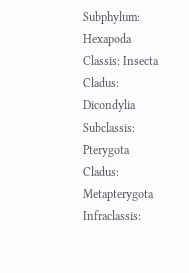Subphylum: Hexapoda
Classis: Insecta
Cladus: Dicondylia
Subclassis: Pterygota
Cladus: Metapterygota
Infraclassis: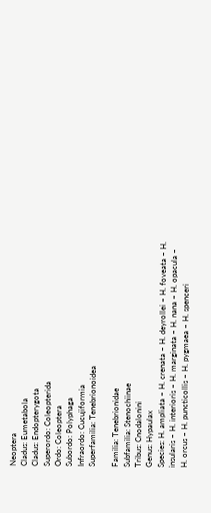Neoptera
Cladus: Eumetabola
Cladus: Endopterygota
Superordo: Coleopterida
Ordo: Coleoptera
Subordo: Polyphaga
Infraordo: Cucujiformia
Superfamilia: Tenebrionoidea

Familia: Tenebrionidae
Subfamilia: Stenochiinae
Tribus: Cnodalonini
Genus: Hypaulax
Species: H. ampliata – H. crenata – H. deyrollei – H. foveata – H. insularis – H. interioris – H. marginata – H. nana – H. opacula – H. orcus – H. puncticollis – H. pygmaea – H. spenceri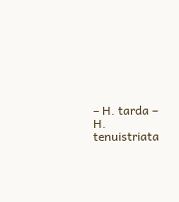– H. tarda – H. tenuistriata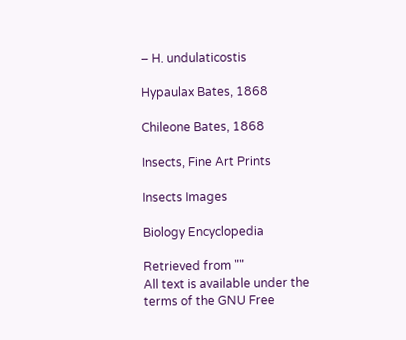– H. undulaticostis

Hypaulax Bates, 1868

Chileone Bates, 1868

Insects, Fine Art Prints

Insects Images

Biology Encyclopedia

Retrieved from ""
All text is available under the terms of the GNU Free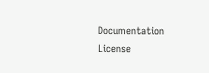Documentation License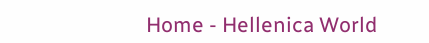Home - Hellenica World